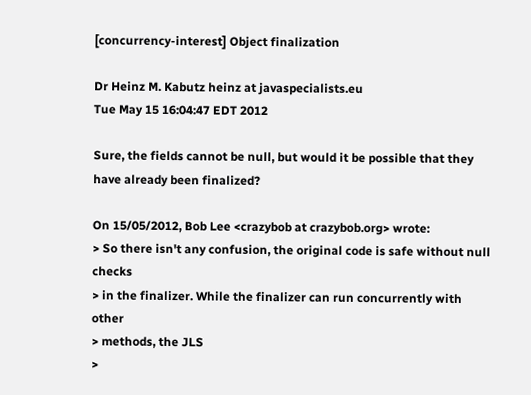[concurrency-interest] Object finalization

Dr Heinz M. Kabutz heinz at javaspecialists.eu
Tue May 15 16:04:47 EDT 2012

Sure, the fields cannot be null, but would it be possible that they
have already been finalized?

On 15/05/2012, Bob Lee <crazybob at crazybob.org> wrote:
> So there isn't any confusion, the original code is safe without null checks
> in the finalizer. While the finalizer can run concurrently with other
> methods, the JLS
>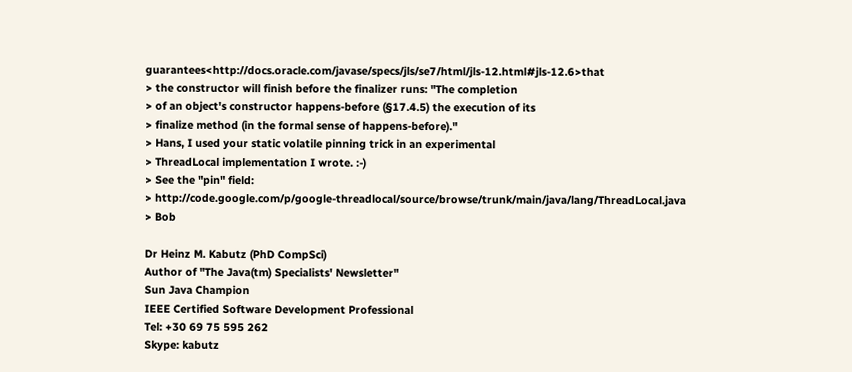guarantees<http://docs.oracle.com/javase/specs/jls/se7/html/jls-12.html#jls-12.6>that
> the constructor will finish before the finalizer runs: "The completion
> of an object's constructor happens-before (§17.4.5) the execution of its
> finalize method (in the formal sense of happens-before)."
> Hans, I used your static volatile pinning trick in an experimental
> ThreadLocal implementation I wrote. :-)
> See the "pin" field:
> http://code.google.com/p/google-threadlocal/source/browse/trunk/main/java/lang/ThreadLocal.java
> Bob

Dr Heinz M. Kabutz (PhD CompSci)
Author of "The Java(tm) Specialists' Newsletter"
Sun Java Champion
IEEE Certified Software Development Professional
Tel: +30 69 75 595 262
Skype: kabutz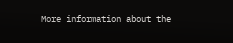More information about the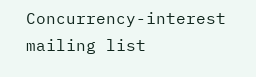Concurrency-interest mailing list